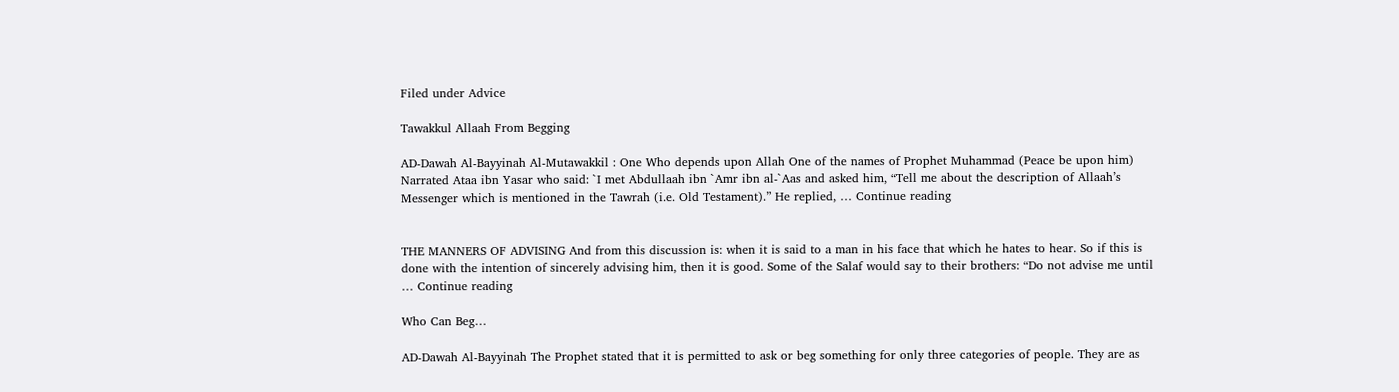Filed under Advice

Tawakkul Allaah From Begging

AD-Dawah Al-Bayyinah Al-Mutawakkil : One Who depends upon Allah One of the names of Prophet Muhammad (Peace be upon him) Narrated Ataa ibn Yasar who said: `I met Abdullaah ibn `Amr ibn al-`Aas and asked him, “Tell me about the description of Allaah’s Messenger which is mentioned in the Tawrah (i.e. Old Testament).” He replied, … Continue reading


THE MANNERS OF ADVISING And from this discussion is: when it is said to a man in his face that which he hates to hear. So if this is done with the intention of sincerely advising him, then it is good. Some of the Salaf would say to their brothers: “Do not advise me until … Continue reading

Who Can Beg…

AD-Dawah Al-Bayyinah The Prophet stated that it is permitted to ask or beg something for only three categories of people. They are as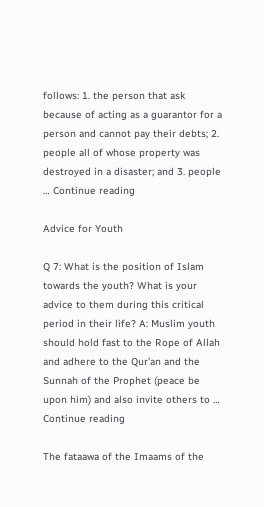follows: 1. the person that ask because of acting as a guarantor for a person and cannot pay their debts; 2. people all of whose property was destroyed in a disaster; and 3. people … Continue reading

Advice for Youth

Q 7: What is the position of Islam towards the youth? What is your advice to them during this critical period in their life? A: Muslim youth should hold fast to the Rope of Allah and adhere to the Qur’an and the Sunnah of the Prophet (peace be upon him) and also invite others to … Continue reading

The fataawa of the Imaams of the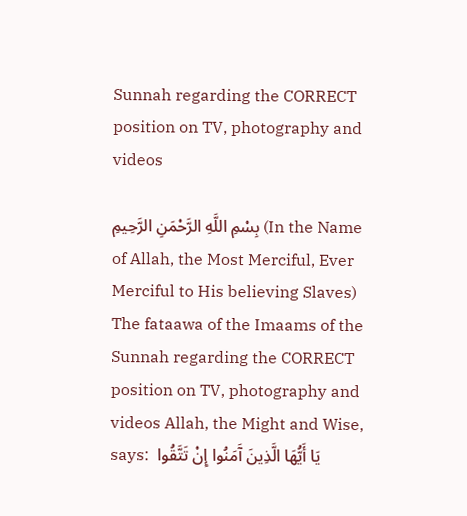Sunnah regarding the CORRECT position on TV, photography and videos

بِسْمِ اللَّهِ الرَّحْمَنِ الرَّحِيمِ (In the Name of Allah, the Most Merciful, Ever Merciful to His believing Slaves)   The fataawa of the Imaams of the Sunnah regarding the CORRECT position on TV, photography and videos Allah, the Might and Wise, says:  يَا أَيُّهَا الَّذِينَ آَمَنُوا إِنْ تَتَّقُوا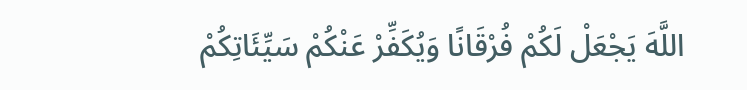اللَّهَ يَجْعَلْ لَكُمْ فُرْقَانًا وَيُكَفِّرْ عَنْكُمْ سَيِّئَاتِكُمْ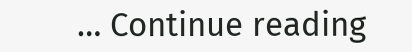… Continue reading